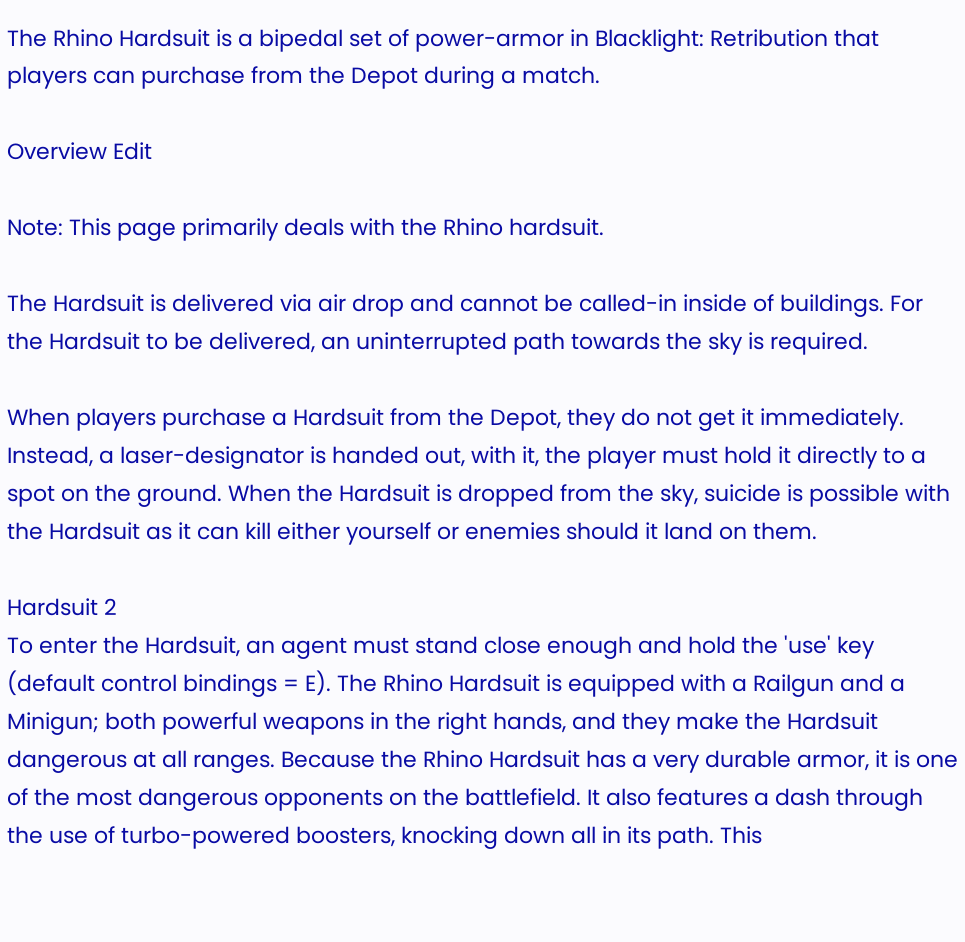The Rhino Hardsuit is a bipedal set of power-armor in Blacklight: Retribution that players can purchase from the Depot during a match.

Overview Edit

Note: This page primarily deals with the Rhino hardsuit.

The Hardsuit is delivered via air drop and cannot be called-in inside of buildings. For the Hardsuit to be delivered, an uninterrupted path towards the sky is required.

When players purchase a Hardsuit from the Depot, they do not get it immediately. Instead, a laser-designator is handed out, with it, the player must hold it directly to a spot on the ground. When the Hardsuit is dropped from the sky, suicide is possible with the Hardsuit as it can kill either yourself or enemies should it land on them.

Hardsuit 2
To enter the Hardsuit, an agent must stand close enough and hold the 'use' key (default control bindings = E). The Rhino Hardsuit is equipped with a Railgun and a Minigun; both powerful weapons in the right hands, and they make the Hardsuit dangerous at all ranges. Because the Rhino Hardsuit has a very durable armor, it is one of the most dangerous opponents on the battlefield. It also features a dash through the use of turbo-powered boosters, knocking down all in its path. This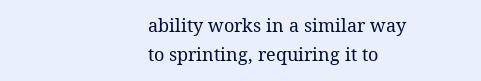ability works in a similar way to sprinting, requiring it to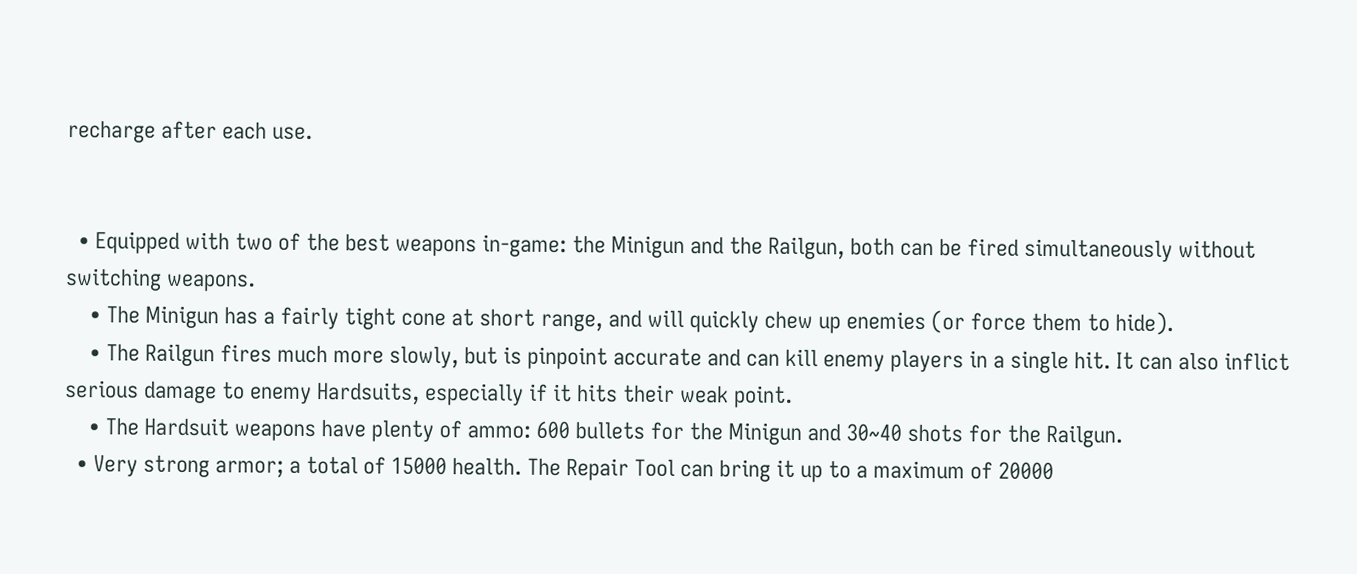recharge after each use.


  • Equipped with two of the best weapons in-game: the Minigun and the Railgun, both can be fired simultaneously without switching weapons.
    • The Minigun has a fairly tight cone at short range, and will quickly chew up enemies (or force them to hide).
    • The Railgun fires much more slowly, but is pinpoint accurate and can kill enemy players in a single hit. It can also inflict serious damage to enemy Hardsuits, especially if it hits their weak point.
    • The Hardsuit weapons have plenty of ammo: 600 bullets for the Minigun and 30~40 shots for the Railgun.
  • Very strong armor; a total of 15000 health. The Repair Tool can bring it up to a maximum of 20000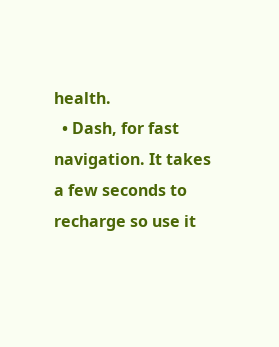health.
  • Dash, for fast navigation. It takes a few seconds to recharge so use it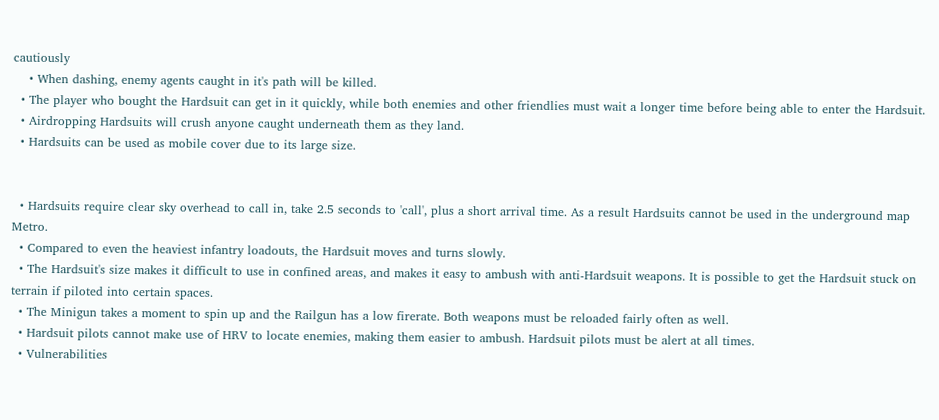cautiously
    • When dashing, enemy agents caught in it's path will be killed.
  • The player who bought the Hardsuit can get in it quickly, while both enemies and other friendlies must wait a longer time before being able to enter the Hardsuit.
  • Airdropping Hardsuits will crush anyone caught underneath them as they land.
  • Hardsuits can be used as mobile cover due to its large size.


  • Hardsuits require clear sky overhead to call in, take 2.5 seconds to 'call', plus a short arrival time. As a result Hardsuits cannot be used in the underground map Metro.
  • Compared to even the heaviest infantry loadouts, the Hardsuit moves and turns slowly.
  • The Hardsuit's size makes it difficult to use in confined areas, and makes it easy to ambush with anti-Hardsuit weapons. It is possible to get the Hardsuit stuck on terrain if piloted into certain spaces.
  • The Minigun takes a moment to spin up and the Railgun has a low firerate. Both weapons must be reloaded fairly often as well.
  • Hardsuit pilots cannot make use of HRV to locate enemies, making them easier to ambush. Hardsuit pilots must be alert at all times.
  • Vulnerabilities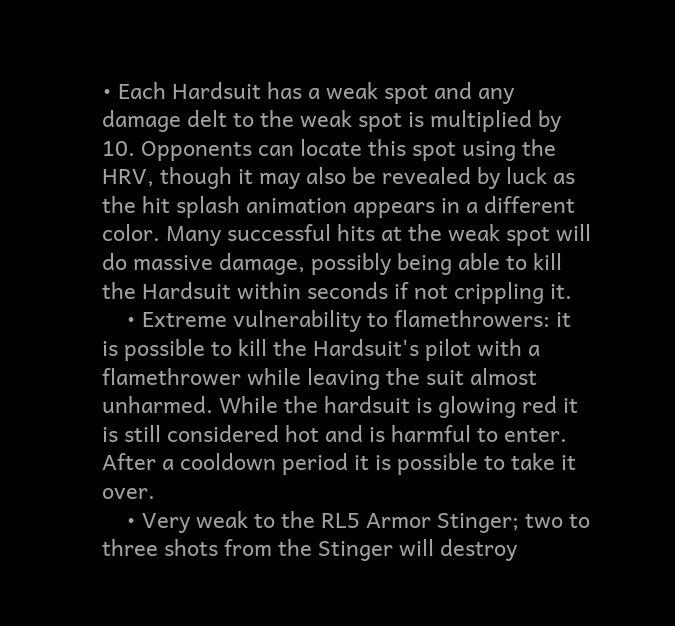• Each Hardsuit has a weak spot and any damage delt to the weak spot is multiplied by 10. Opponents can locate this spot using the HRV, though it may also be revealed by luck as the hit splash animation appears in a different color. Many successful hits at the weak spot will do massive damage, possibly being able to kill the Hardsuit within seconds if not crippling it.
    • Extreme vulnerability to flamethrowers: it is possible to kill the Hardsuit's pilot with a flamethrower while leaving the suit almost unharmed. While the hardsuit is glowing red it is still considered hot and is harmful to enter. After a cooldown period it is possible to take it over.
    • Very weak to the RL5 Armor Stinger; two to three shots from the Stinger will destroy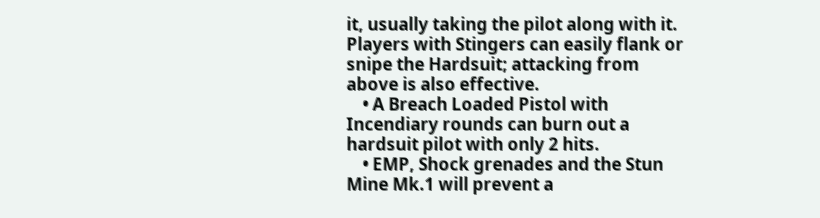it, usually taking the pilot along with it. Players with Stingers can easily flank or snipe the Hardsuit; attacking from above is also effective.
    • A Breach Loaded Pistol with Incendiary rounds can burn out a hardsuit pilot with only 2 hits.
    • EMP, Shock grenades and the Stun Mine Mk.1 will prevent a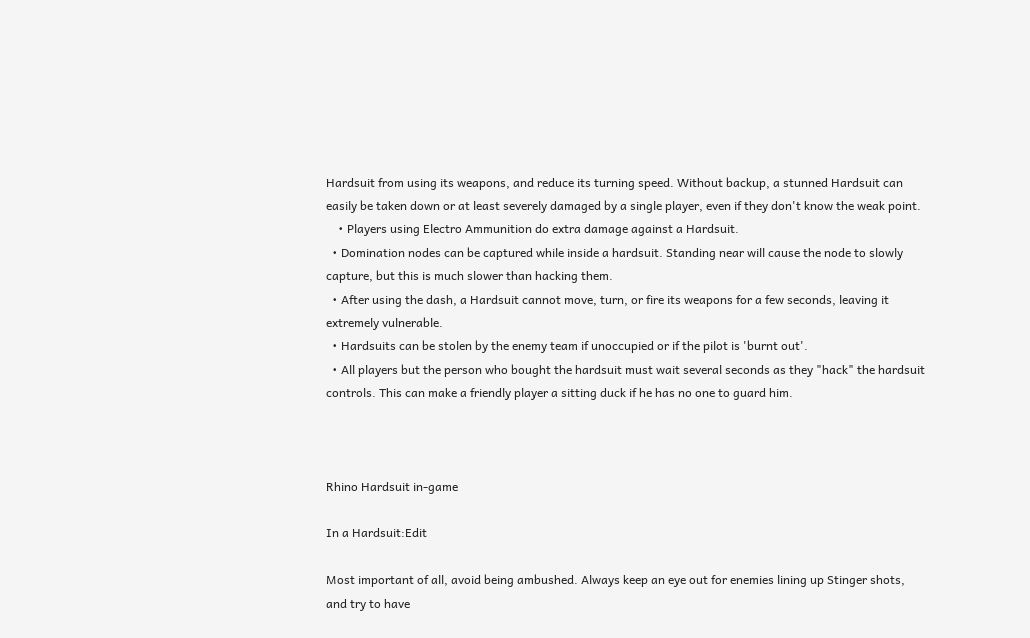Hardsuit from using its weapons, and reduce its turning speed. Without backup, a stunned Hardsuit can easily be taken down or at least severely damaged by a single player, even if they don't know the weak point.
    • Players using Electro Ammunition do extra damage against a Hardsuit.
  • Domination nodes can be captured while inside a hardsuit. Standing near will cause the node to slowly capture, but this is much slower than hacking them.
  • After using the dash, a Hardsuit cannot move, turn, or fire its weapons for a few seconds, leaving it extremely vulnerable.
  • Hardsuits can be stolen by the enemy team if unoccupied or if the pilot is 'burnt out'.
  • All players but the person who bought the hardsuit must wait several seconds as they "hack" the hardsuit controls. This can make a friendly player a sitting duck if he has no one to guard him.



Rhino Hardsuit in-game

In a Hardsuit:Edit

Most important of all, avoid being ambushed. Always keep an eye out for enemies lining up Stinger shots, and try to have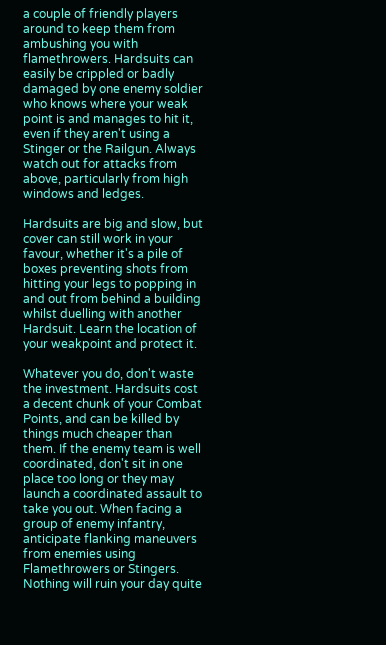a couple of friendly players around to keep them from ambushing you with flamethrowers. Hardsuits can easily be crippled or badly damaged by one enemy soldier who knows where your weak point is and manages to hit it, even if they aren't using a Stinger or the Railgun. Always watch out for attacks from above, particularly from high windows and ledges.

Hardsuits are big and slow, but cover can still work in your favour, whether it's a pile of boxes preventing shots from hitting your legs to popping in and out from behind a building whilst duelling with another Hardsuit. Learn the location of your weakpoint and protect it.

Whatever you do, don't waste the investment. Hardsuits cost a decent chunk of your Combat Points, and can be killed by things much cheaper than them. If the enemy team is well coordinated, don't sit in one place too long or they may launch a coordinated assault to take you out. When facing a group of enemy infantry, anticipate flanking maneuvers from enemies using Flamethrowers or Stingers. Nothing will ruin your day quite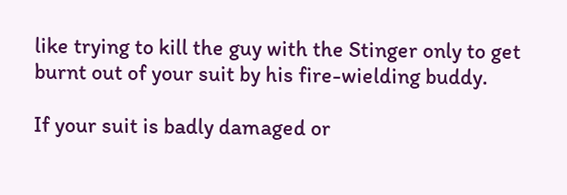like trying to kill the guy with the Stinger only to get burnt out of your suit by his fire-wielding buddy.

If your suit is badly damaged or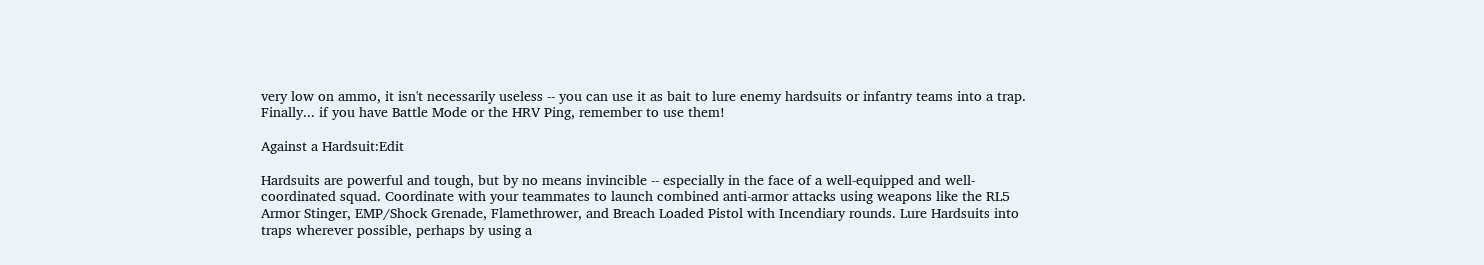very low on ammo, it isn't necessarily useless -- you can use it as bait to lure enemy hardsuits or infantry teams into a trap. Finally... if you have Battle Mode or the HRV Ping, remember to use them!

Against a Hardsuit:Edit

Hardsuits are powerful and tough, but by no means invincible -- especially in the face of a well-equipped and well-coordinated squad. Coordinate with your teammates to launch combined anti-armor attacks using weapons like the RL5 Armor Stinger, EMP/Shock Grenade, Flamethrower, and Breach Loaded Pistol with Incendiary rounds. Lure Hardsuits into traps wherever possible, perhaps by using a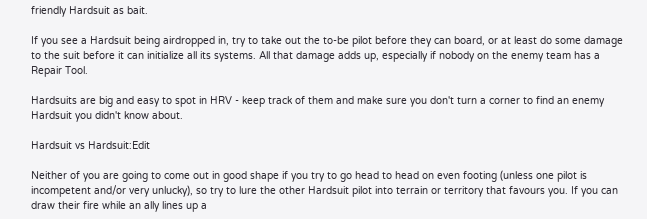friendly Hardsuit as bait.

If you see a Hardsuit being airdropped in, try to take out the to-be pilot before they can board, or at least do some damage to the suit before it can initialize all its systems. All that damage adds up, especially if nobody on the enemy team has a Repair Tool.

Hardsuits are big and easy to spot in HRV - keep track of them and make sure you don't turn a corner to find an enemy Hardsuit you didn't know about.

Hardsuit vs Hardsuit:Edit

Neither of you are going to come out in good shape if you try to go head to head on even footing (unless one pilot is incompetent and/or very unlucky), so try to lure the other Hardsuit pilot into terrain or territory that favours you. If you can draw their fire while an ally lines up a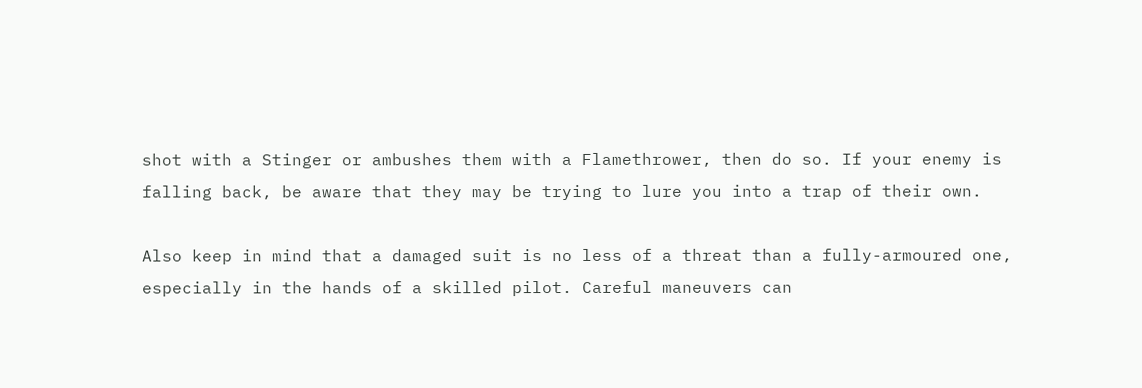shot with a Stinger or ambushes them with a Flamethrower, then do so. If your enemy is falling back, be aware that they may be trying to lure you into a trap of their own.

Also keep in mind that a damaged suit is no less of a threat than a fully-armoured one, especially in the hands of a skilled pilot. Careful maneuvers can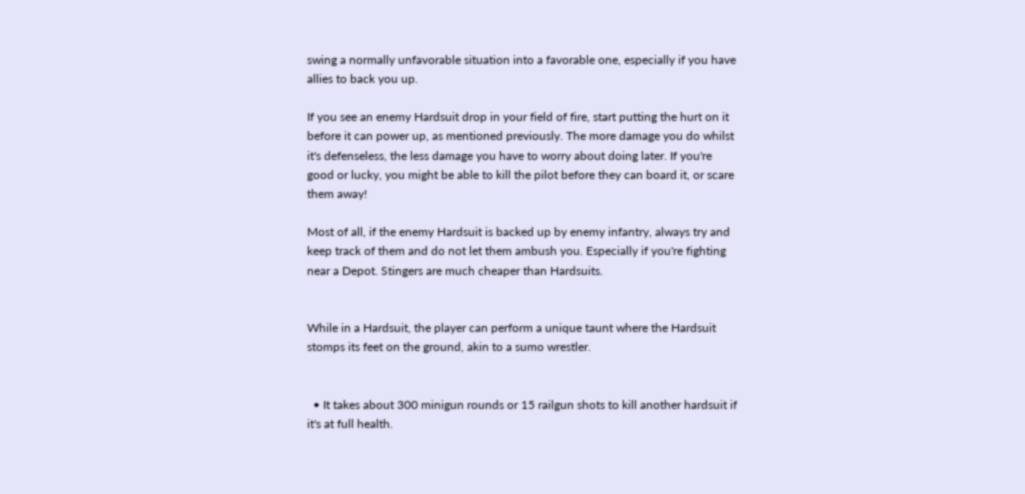swing a normally unfavorable situation into a favorable one, especially if you have allies to back you up.

If you see an enemy Hardsuit drop in your field of fire, start putting the hurt on it before it can power up, as mentioned previously. The more damage you do whilst it's defenseless, the less damage you have to worry about doing later. If you're good or lucky, you might be able to kill the pilot before they can board it, or scare them away!

Most of all, if the enemy Hardsuit is backed up by enemy infantry, always try and keep track of them and do not let them ambush you. Especially if you're fighting near a Depot. Stingers are much cheaper than Hardsuits.


While in a Hardsuit, the player can perform a unique taunt where the Hardsuit stomps its feet on the ground, akin to a sumo wrestler.


  • It takes about 300 minigun rounds or 15 railgun shots to kill another hardsuit if it's at full health.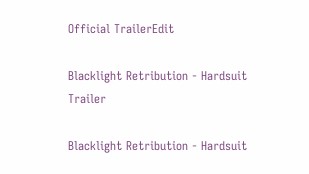Official TrailerEdit

Blacklight Retribution - Hardsuit Trailer

Blacklight Retribution - Hardsuit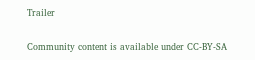Trailer

Community content is available under CC-BY-SA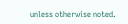unless otherwise noted.